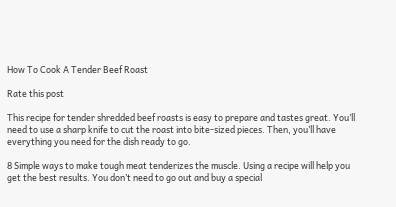How To Cook A Tender Beef Roast

Rate this post

This recipe for tender shredded beef roasts is easy to prepare and tastes great. You’ll need to use a sharp knife to cut the roast into bite-sized pieces. Then, you’ll have everything you need for the dish ready to go.

8 Simple ways to make tough meat tenderizes the muscle. Using a recipe will help you get the best results. You don’t need to go out and buy a special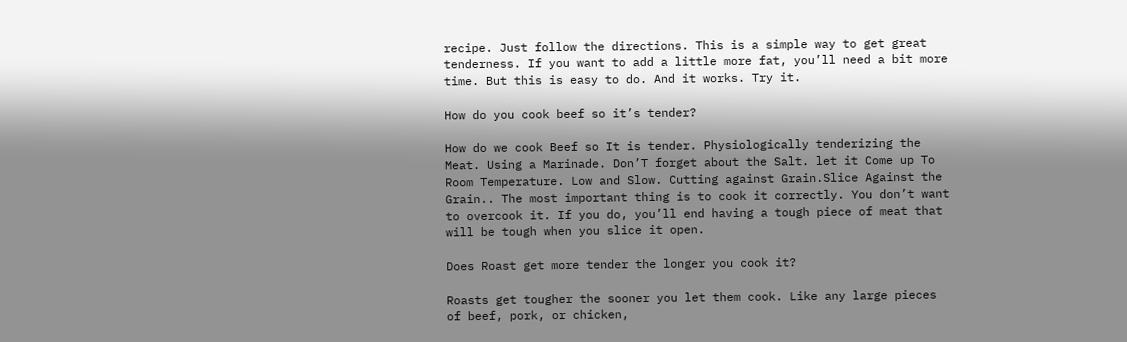recipe. Just follow the directions. This is a simple way to get great tenderness. If you want to add a little more fat, you’ll need a bit more time. But this is easy to do. And it works. Try it.

How do you cook beef so it’s tender?

How do we cook Beef so It is tender. Physiologically tenderizing the Meat. Using a Marinade. Don’T forget about the Salt. let it Come up To Room Temperature. Low and Slow. Cutting against Grain.Slice Against the Grain.. The most important thing is to cook it correctly. You don’t want to overcook it. If you do, you’ll end having a tough piece of meat that will be tough when you slice it open.

Does Roast get more tender the longer you cook it?

Roasts get tougher the sooner you let them cook. Like any large pieces of beef, pork, or chicken,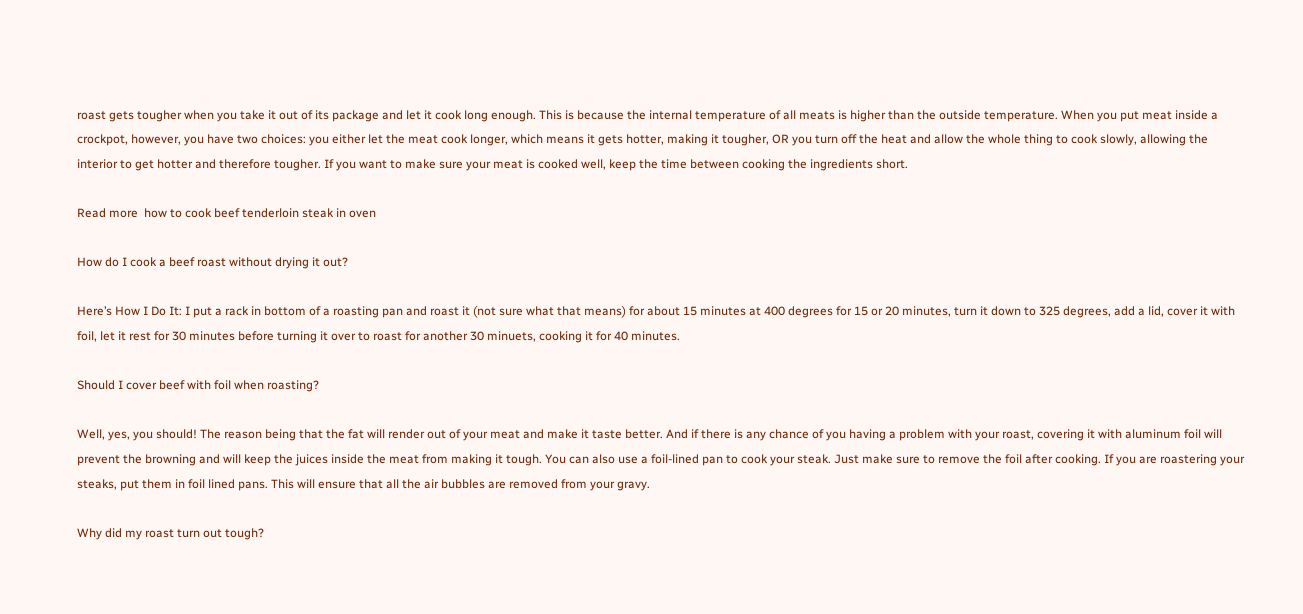roast gets tougher when you take it out of its package and let it cook long enough. This is because the internal temperature of all meats is higher than the outside temperature. When you put meat inside a crockpot, however, you have two choices: you either let the meat cook longer, which means it gets hotter, making it tougher, OR you turn off the heat and allow the whole thing to cook slowly, allowing the interior to get hotter and therefore tougher. If you want to make sure your meat is cooked well, keep the time between cooking the ingredients short.

Read more  how to cook beef tenderloin steak in oven

How do I cook a beef roast without drying it out?

Here’s How I Do It: I put a rack in bottom of a roasting pan and roast it (not sure what that means) for about 15 minutes at 400 degrees for 15 or 20 minutes, turn it down to 325 degrees, add a lid, cover it with foil, let it rest for 30 minutes before turning it over to roast for another 30 minuets, cooking it for 40 minutes.

Should I cover beef with foil when roasting?

Well, yes, you should! The reason being that the fat will render out of your meat and make it taste better. And if there is any chance of you having a problem with your roast, covering it with aluminum foil will prevent the browning and will keep the juices inside the meat from making it tough. You can also use a foil-lined pan to cook your steak. Just make sure to remove the foil after cooking. If you are roastering your steaks, put them in foil lined pans. This will ensure that all the air bubbles are removed from your gravy.

Why did my roast turn out tough?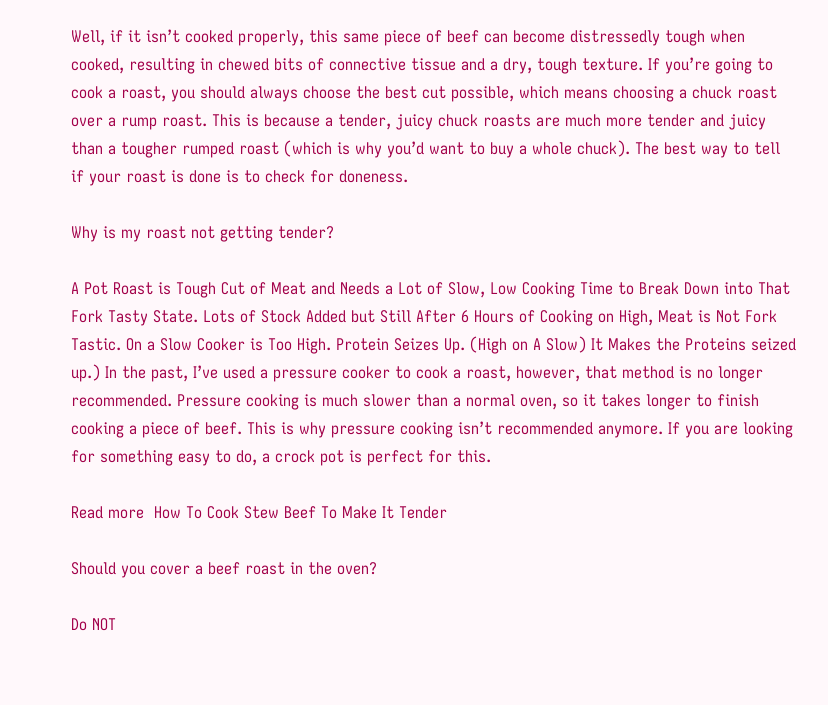Well, if it isn’t cooked properly, this same piece of beef can become distressedly tough when cooked, resulting in chewed bits of connective tissue and a dry, tough texture. If you’re going to cook a roast, you should always choose the best cut possible, which means choosing a chuck roast over a rump roast. This is because a tender, juicy chuck roasts are much more tender and juicy than a tougher rumped roast (which is why you’d want to buy a whole chuck). The best way to tell if your roast is done is to check for doneness.

Why is my roast not getting tender?

A Pot Roast is Tough Cut of Meat and Needs a Lot of Slow, Low Cooking Time to Break Down into That Fork Tasty State. Lots of Stock Added but Still After 6 Hours of Cooking on High, Meat is Not Fork Tastic. On a Slow Cooker is Too High. Protein Seizes Up. (High on A Slow) It Makes the Proteins seized up.) In the past, I’ve used a pressure cooker to cook a roast, however, that method is no longer recommended. Pressure cooking is much slower than a normal oven, so it takes longer to finish cooking a piece of beef. This is why pressure cooking isn’t recommended anymore. If you are looking for something easy to do, a crock pot is perfect for this.

Read more  How To Cook Stew Beef To Make It Tender

Should you cover a beef roast in the oven?

Do NOT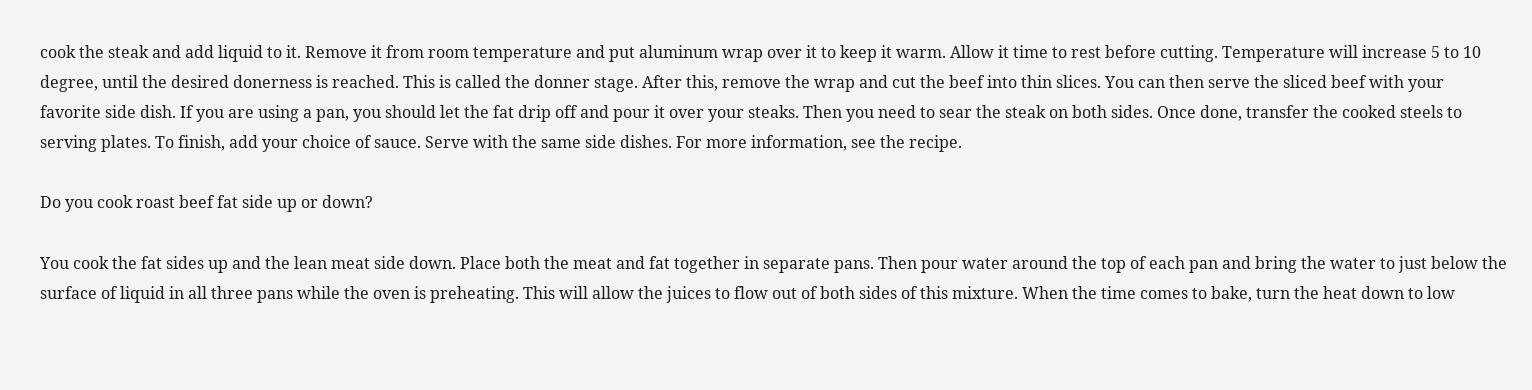cook the steak and add liquid to it. Remove it from room temperature and put aluminum wrap over it to keep it warm. Allow it time to rest before cutting. Temperature will increase 5 to 10 degree, until the desired donerness is reached. This is called the donner stage. After this, remove the wrap and cut the beef into thin slices. You can then serve the sliced beef with your favorite side dish. If you are using a pan, you should let the fat drip off and pour it over your steaks. Then you need to sear the steak on both sides. Once done, transfer the cooked steels to serving plates. To finish, add your choice of sauce. Serve with the same side dishes. For more information, see the recipe.

Do you cook roast beef fat side up or down?

You cook the fat sides up and the lean meat side down. Place both the meat and fat together in separate pans. Then pour water around the top of each pan and bring the water to just below the surface of liquid in all three pans while the oven is preheating. This will allow the juices to flow out of both sides of this mixture. When the time comes to bake, turn the heat down to low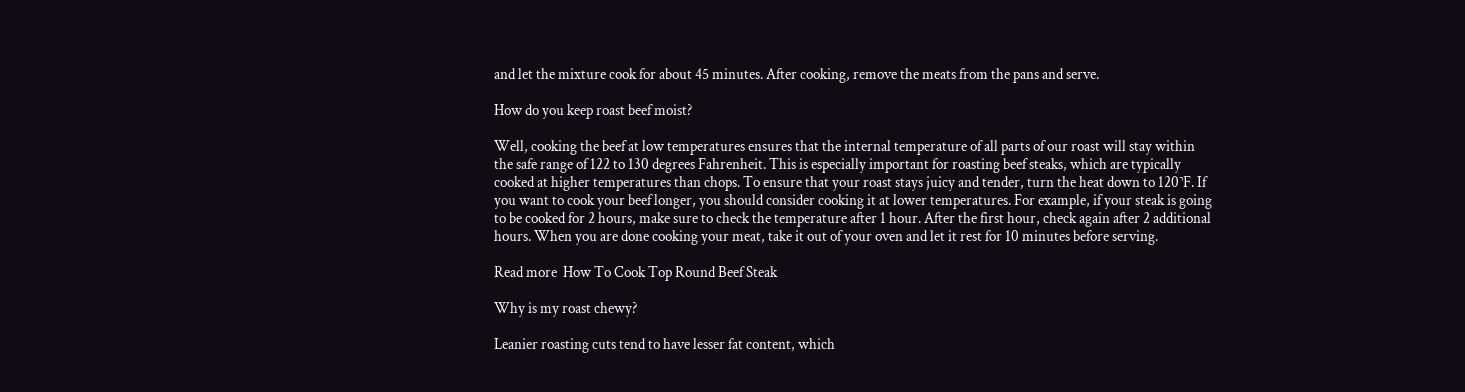and let the mixture cook for about 45 minutes. After cooking, remove the meats from the pans and serve.

How do you keep roast beef moist?

Well, cooking the beef at low temperatures ensures that the internal temperature of all parts of our roast will stay within the safe range of 122 to 130 degrees Fahrenheit. This is especially important for roasting beef steaks, which are typically cooked at higher temperatures than chops. To ensure that your roast stays juicy and tender, turn the heat down to 120˺F. If you want to cook your beef longer, you should consider cooking it at lower temperatures. For example, if your steak is going to be cooked for 2 hours, make sure to check the temperature after 1 hour. After the first hour, check again after 2 additional hours. When you are done cooking your meat, take it out of your oven and let it rest for 10 minutes before serving.

Read more  How To Cook Top Round Beef Steak

Why is my roast chewy?

Leanier roasting cuts tend to have lesser fat content, which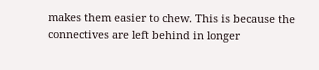makes them easier to chew. This is because the connectives are left behind in longer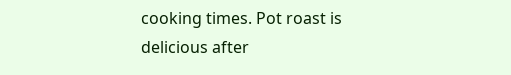cooking times. Pot roast is delicious after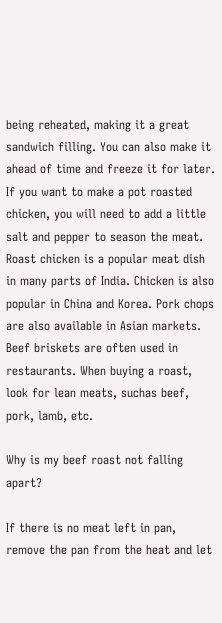being reheated, making it a great sandwich filling. You can also make it ahead of time and freeze it for later. If you want to make a pot roasted chicken, you will need to add a little salt and pepper to season the meat. Roast chicken is a popular meat dish in many parts of India. Chicken is also popular in China and Korea. Pork chops are also available in Asian markets. Beef briskets are often used in restaurants. When buying a roast, look for lean meats, suchas beef, pork, lamb, etc.

Why is my beef roast not falling apart?

If there is no meat left in pan, remove the pan from the heat and let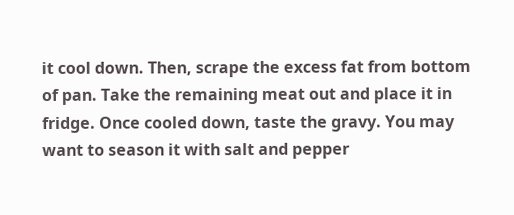it cool down. Then, scrape the excess fat from bottom of pan. Take the remaining meat out and place it in fridge. Once cooled down, taste the gravy. You may want to season it with salt and pepper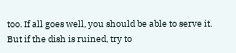too. If all goes well, you should be able to serve it. But if the dish is ruined, try to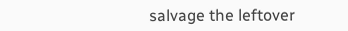salvage the leftover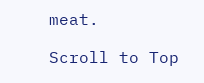meat.

Scroll to Top